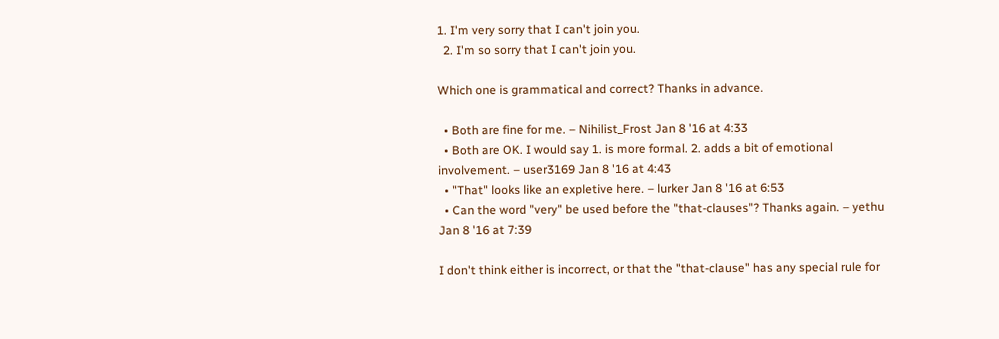1. I'm very sorry that I can't join you.
  2. I'm so sorry that I can't join you.

Which one is grammatical and correct? Thanks in advance.

  • Both are fine for me. – Nihilist_Frost Jan 8 '16 at 4:33
  • Both are OK. I would say 1. is more formal. 2. adds a bit of emotional involvement. – user3169 Jan 8 '16 at 4:43
  • "That" looks like an expletive here. – lurker Jan 8 '16 at 6:53
  • Can the word "very" be used before the "that-clauses"? Thanks again. – yethu Jan 8 '16 at 7:39

I don't think either is incorrect, or that the "that-clause" has any special rule for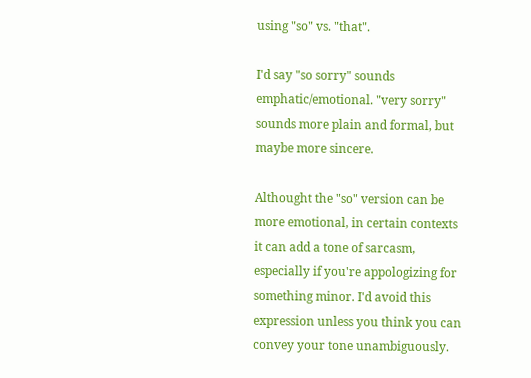using "so" vs. "that".

I'd say "so sorry" sounds emphatic/emotional. "very sorry" sounds more plain and formal, but maybe more sincere.

Althought the "so" version can be more emotional, in certain contexts it can add a tone of sarcasm, especially if you're appologizing for something minor. I'd avoid this expression unless you think you can convey your tone unambiguously.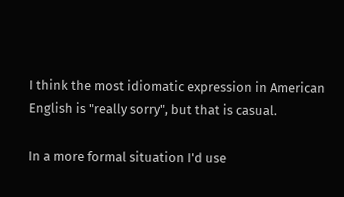I think the most idiomatic expression in American English is "really sorry", but that is casual.

In a more formal situation I'd use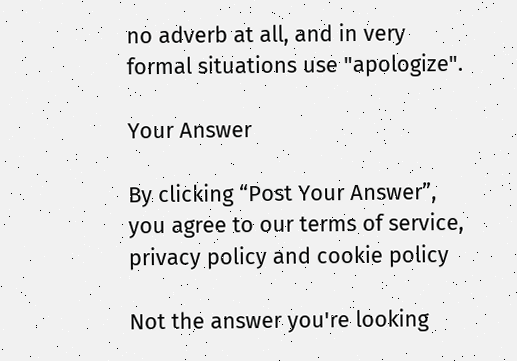no adverb at all, and in very formal situations use "apologize".

Your Answer

By clicking “Post Your Answer”, you agree to our terms of service, privacy policy and cookie policy

Not the answer you're looking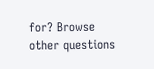for? Browse other questions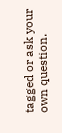tagged or ask your own question.